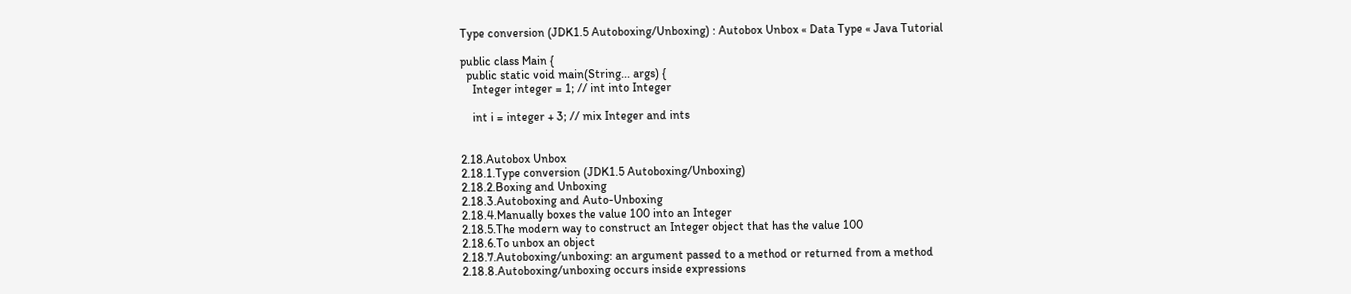Type conversion (JDK1.5 Autoboxing/Unboxing) : Autobox Unbox « Data Type « Java Tutorial

public class Main {
  public static void main(String... args) {
    Integer integer = 1; // int into Integer

    int i = integer + 3; // mix Integer and ints


2.18.Autobox Unbox
2.18.1.Type conversion (JDK1.5 Autoboxing/Unboxing)
2.18.2.Boxing and Unboxing
2.18.3.Autoboxing and Auto-Unboxing
2.18.4.Manually boxes the value 100 into an Integer
2.18.5.The modern way to construct an Integer object that has the value 100
2.18.6.To unbox an object
2.18.7.Autoboxing/unboxing: an argument passed to a method or returned from a method
2.18.8.Autoboxing/unboxing occurs inside expressions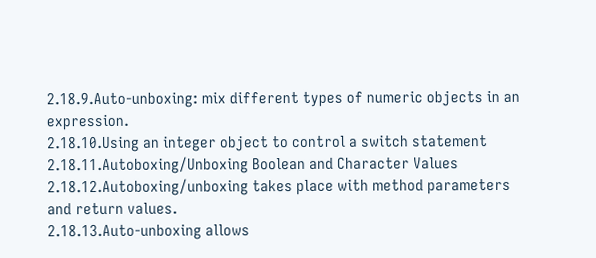2.18.9.Auto-unboxing: mix different types of numeric objects in an expression.
2.18.10.Using an integer object to control a switch statement
2.18.11.Autoboxing/Unboxing Boolean and Character Values
2.18.12.Autoboxing/unboxing takes place with method parameters and return values.
2.18.13.Auto-unboxing allows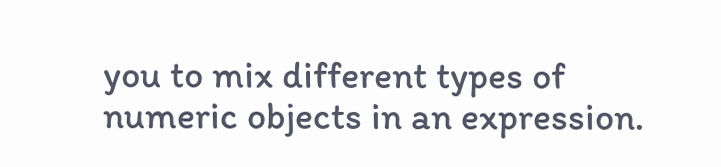you to mix different types of numeric objects in an expression.